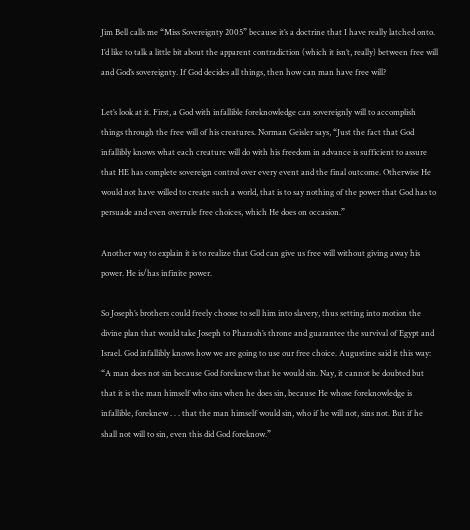Jim Bell calls me “Miss Sovereignty 2005” because it’s a doctrine that I have really latched onto. I’d like to talk a little bit about the apparent contradiction (which it isn’t, really) between free will and God’s sovereignty. If God decides all things, then how can man have free will?

Let’s look at it. First, a God with infallible foreknowledge can sovereignly will to accomplish things through the free will of his creatures. Norman Geisler says, “Just the fact that God infallibly knows what each creature will do with his freedom in advance is sufficient to assure that HE has complete sovereign control over every event and the final outcome. Otherwise He would not have willed to create such a world, that is to say nothing of the power that God has to persuade and even overrule free choices, which He does on occasion.”

Another way to explain it is to realize that God can give us free will without giving away his power. He is/has infinite power.

So Joseph’s brothers could freely choose to sell him into slavery, thus setting into motion the divine plan that would take Joseph to Pharaoh’s throne and guarantee the survival of Egypt and Israel. God infallibly knows how we are going to use our free choice. Augustine said it this way: “A man does not sin because God foreknew that he would sin. Nay, it cannot be doubted but that it is the man himself who sins when he does sin, because He whose foreknowledge is infallible, foreknew . . . that the man himself would sin, who if he will not, sins not. But if he shall not will to sin, even this did God foreknow.”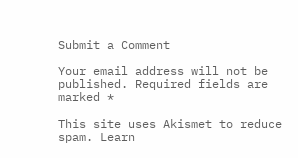Submit a Comment

Your email address will not be published. Required fields are marked *

This site uses Akismet to reduce spam. Learn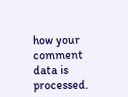how your comment data is processed.